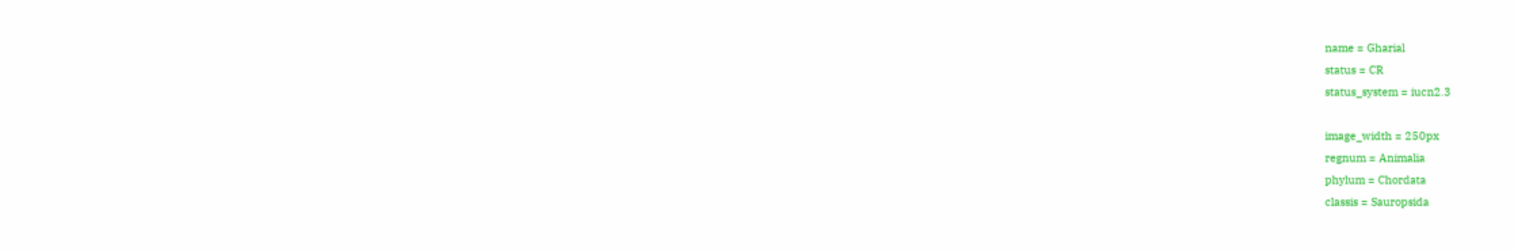name = Gharial
status = CR
status_system = iucn2.3

image_width = 250px
regnum = Animalia
phylum = Chordata
classis = Sauropsida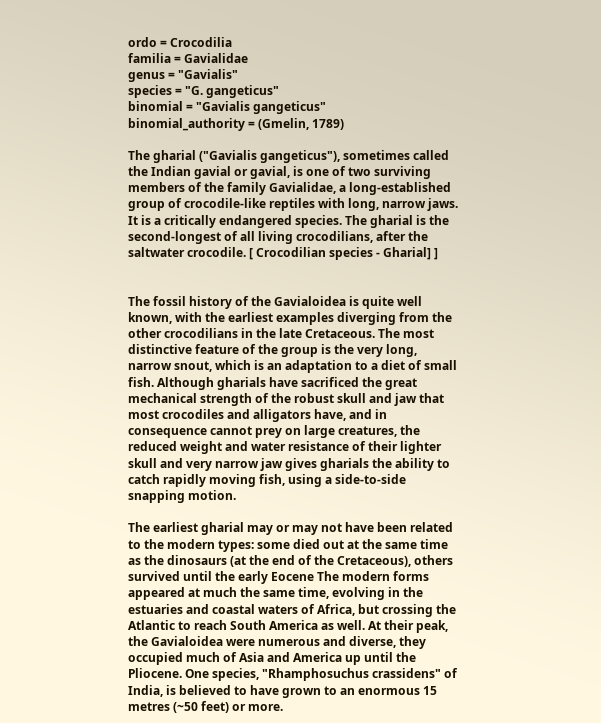ordo = Crocodilia
familia = Gavialidae
genus = "Gavialis"
species = "G. gangeticus"
binomial = "Gavialis gangeticus"
binomial_authority = (Gmelin, 1789)

The gharial ("Gavialis gangeticus"), sometimes called the Indian gavial or gavial, is one of two surviving members of the family Gavialidae, a long-established group of crocodile-like reptiles with long, narrow jaws. It is a critically endangered species. The gharial is the second-longest of all living crocodilians, after the saltwater crocodile. [ Crocodilian species - Gharial] ]


The fossil history of the Gavialoidea is quite well known, with the earliest examples diverging from the other crocodilians in the late Cretaceous. The most distinctive feature of the group is the very long, narrow snout, which is an adaptation to a diet of small fish. Although gharials have sacrificed the great mechanical strength of the robust skull and jaw that most crocodiles and alligators have, and in consequence cannot prey on large creatures, the reduced weight and water resistance of their lighter skull and very narrow jaw gives gharials the ability to catch rapidly moving fish, using a side-to-side snapping motion.

The earliest gharial may or may not have been related to the modern types: some died out at the same time as the dinosaurs (at the end of the Cretaceous), others survived until the early Eocene The modern forms appeared at much the same time, evolving in the estuaries and coastal waters of Africa, but crossing the Atlantic to reach South America as well. At their peak, the Gavialoidea were numerous and diverse, they occupied much of Asia and America up until the Pliocene. One species, "Rhamphosuchus crassidens" of India, is believed to have grown to an enormous 15 metres (~50 feet) or more.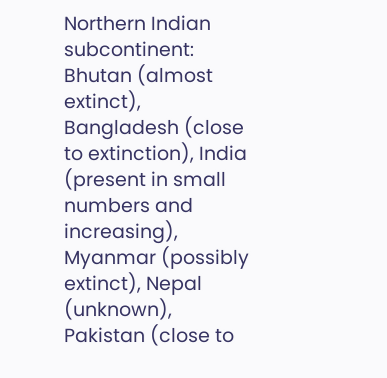Northern Indian subcontinent: Bhutan (almost extinct), Bangladesh (close to extinction), India (present in small numbers and increasing), Myanmar (possibly extinct), Nepal (unknown), Pakistan (close to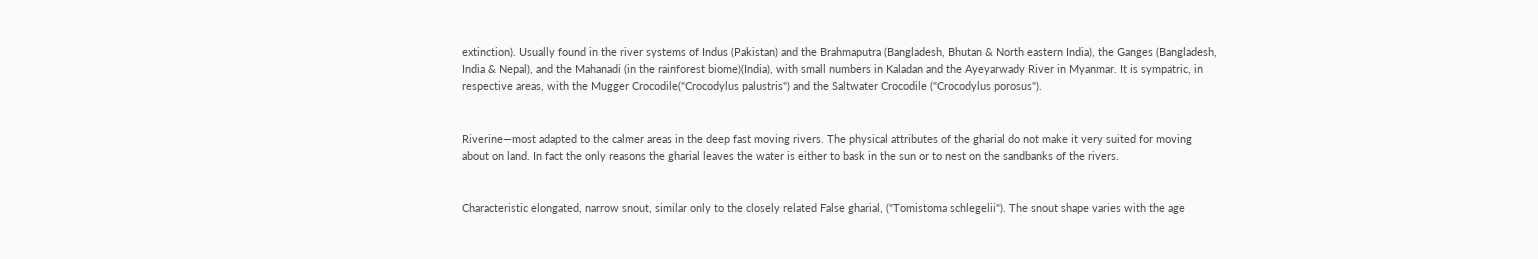extinction). Usually found in the river systems of Indus (Pakistan) and the Brahmaputra (Bangladesh, Bhutan & North eastern India), the Ganges (Bangladesh, India & Nepal), and the Mahanadi (in the rainforest biome)(India), with small numbers in Kaladan and the Ayeyarwady River in Myanmar. It is sympatric, in respective areas, with the Mugger Crocodile("Crocodylus palustris") and the Saltwater Crocodile ("Crocodylus porosus").


Riverine—most adapted to the calmer areas in the deep fast moving rivers. The physical attributes of the gharial do not make it very suited for moving about on land. In fact the only reasons the gharial leaves the water is either to bask in the sun or to nest on the sandbanks of the rivers.


Characteristic elongated, narrow snout, similar only to the closely related False gharial, ("Tomistoma schlegelii"). The snout shape varies with the age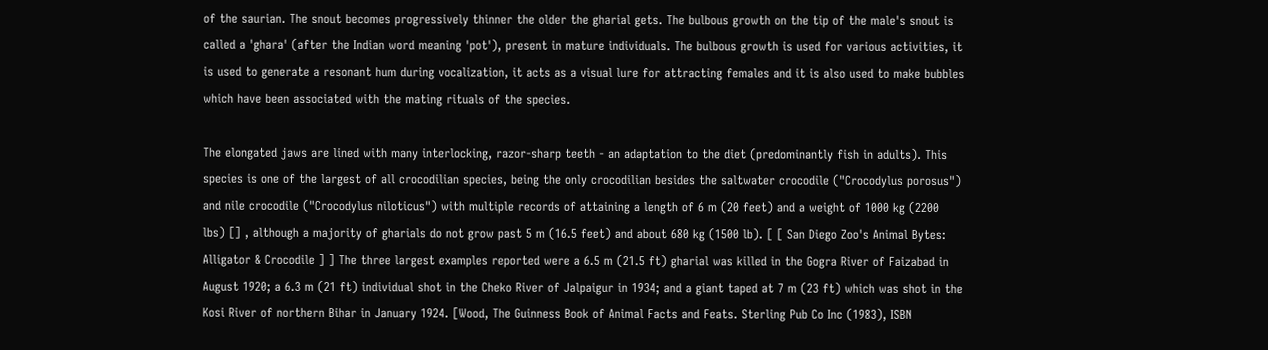of the saurian. The snout becomes progressively thinner the older the gharial gets. The bulbous growth on the tip of the male's snout is called a 'ghara' (after the Indian word meaning 'pot'), present in mature individuals. The bulbous growth is used for various activities, it is used to generate a resonant hum during vocalization, it acts as a visual lure for attracting females and it is also used to make bubbles which have been associated with the mating rituals of the species.

The elongated jaws are lined with many interlocking, razor-sharp teeth - an adaptation to the diet (predominantly fish in adults). This species is one of the largest of all crocodilian species, being the only crocodilian besides the saltwater crocodile ("Crocodylus porosus") and nile crocodile ("Crocodylus niloticus") with multiple records of attaining a length of 6 m (20 feet) and a weight of 1000 kg (2200 lbs) [] , although a majority of gharials do not grow past 5 m (16.5 feet) and about 680 kg (1500 lb). [ [ San Diego Zoo's Animal Bytes: Alligator & Crocodile ] ] The three largest examples reported were a 6.5 m (21.5 ft) gharial was killed in the Gogra River of Faizabad in August 1920; a 6.3 m (21 ft) individual shot in the Cheko River of Jalpaigur in 1934; and a giant taped at 7 m (23 ft) which was shot in the Kosi River of northern Bihar in January 1924. [Wood, The Guinness Book of Animal Facts and Feats. Sterling Pub Co Inc (1983), ISBN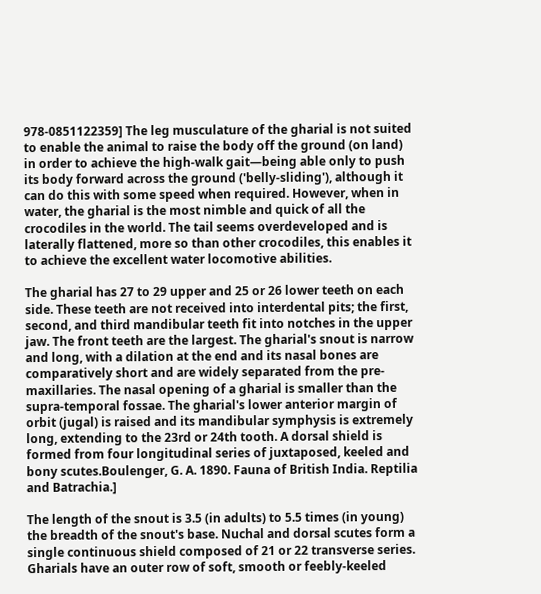978-0851122359] The leg musculature of the gharial is not suited to enable the animal to raise the body off the ground (on land) in order to achieve the high-walk gait—being able only to push its body forward across the ground ('belly-sliding'), although it can do this with some speed when required. However, when in water, the gharial is the most nimble and quick of all the crocodiles in the world. The tail seems overdeveloped and is laterally flattened, more so than other crocodiles, this enables it to achieve the excellent water locomotive abilities.

The gharial has 27 to 29 upper and 25 or 26 lower teeth on each side. These teeth are not received into interdental pits; the first, second, and third mandibular teeth fit into notches in the upper jaw. The front teeth are the largest. The gharial's snout is narrow and long, with a dilation at the end and its nasal bones are comparatively short and are widely separated from the pre-maxillaries. The nasal opening of a gharial is smaller than the supra-temporal fossae. The gharial's lower anterior margin of orbit (jugal) is raised and its mandibular symphysis is extremely long, extending to the 23rd or 24th tooth. A dorsal shield is formed from four longitudinal series of juxtaposed, keeled and bony scutes.Boulenger, G. A. 1890. Fauna of British India. Reptilia and Batrachia.]

The length of the snout is 3.5 (in adults) to 5.5 times (in young) the breadth of the snout's base. Nuchal and dorsal scutes form a single continuous shield composed of 21 or 22 transverse series. Gharials have an outer row of soft, smooth or feebly-keeled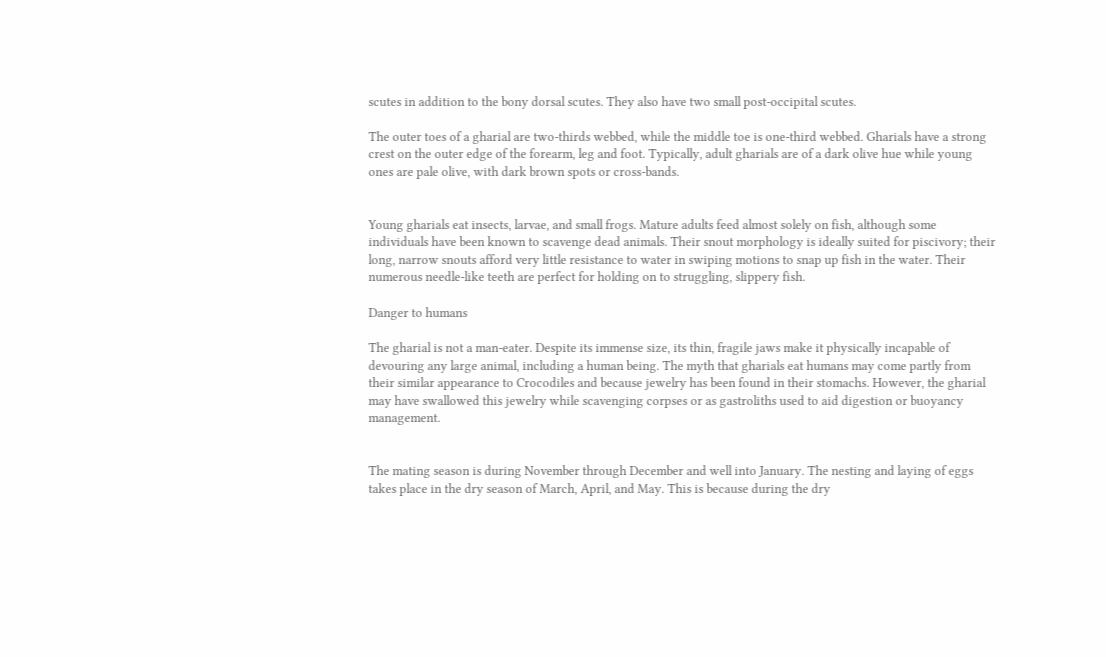scutes in addition to the bony dorsal scutes. They also have two small post-occipital scutes.

The outer toes of a gharial are two-thirds webbed, while the middle toe is one-third webbed. Gharials have a strong crest on the outer edge of the forearm, leg and foot. Typically, adult gharials are of a dark olive hue while young ones are pale olive, with dark brown spots or cross-bands.


Young gharials eat insects, larvae, and small frogs. Mature adults feed almost solely on fish, although some individuals have been known to scavenge dead animals. Their snout morphology is ideally suited for piscivory; their long, narrow snouts afford very little resistance to water in swiping motions to snap up fish in the water. Their numerous needle-like teeth are perfect for holding on to struggling, slippery fish.

Danger to humans

The gharial is not a man-eater. Despite its immense size, its thin, fragile jaws make it physically incapable of devouring any large animal, including a human being. The myth that gharials eat humans may come partly from their similar appearance to Crocodiles and because jewelry has been found in their stomachs. However, the gharial may have swallowed this jewelry while scavenging corpses or as gastroliths used to aid digestion or buoyancy management.


The mating season is during November through December and well into January. The nesting and laying of eggs takes place in the dry season of March, April, and May. This is because during the dry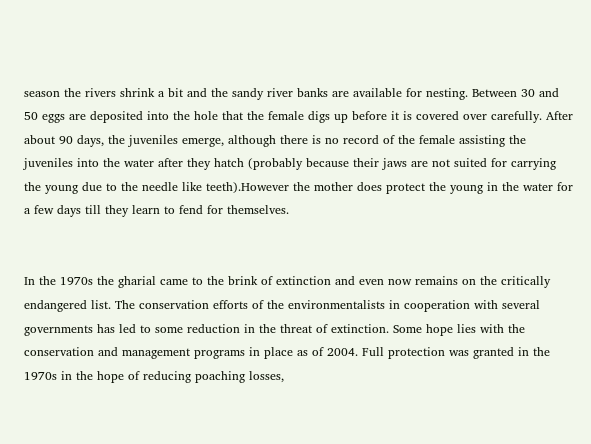season the rivers shrink a bit and the sandy river banks are available for nesting. Between 30 and 50 eggs are deposited into the hole that the female digs up before it is covered over carefully. After about 90 days, the juveniles emerge, although there is no record of the female assisting the juveniles into the water after they hatch (probably because their jaws are not suited for carrying the young due to the needle like teeth).However the mother does protect the young in the water for a few days till they learn to fend for themselves.


In the 1970s the gharial came to the brink of extinction and even now remains on the critically endangered list. The conservation efforts of the environmentalists in cooperation with several governments has led to some reduction in the threat of extinction. Some hope lies with the conservation and management programs in place as of 2004. Full protection was granted in the 1970s in the hope of reducing poaching losses,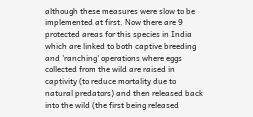although these measures were slow to be implemented at first. Now there are 9 protected areas for this species in India which are linked to both captive breeding and 'ranching' operations where eggs collected from the wild are raised in captivity (to reduce mortality due to natural predators) and then released back into the wild (the first being released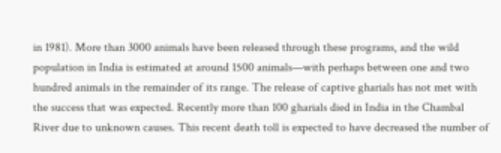in 1981). More than 3000 animals have been released through these programs, and the wild population in India is estimated at around 1500 animals—with perhaps between one and two hundred animals in the remainder of its range. The release of captive gharials has not met with the success that was expected. Recently more than 100 gharials died in India in the Chambal River due to unknown causes. This recent death toll is expected to have decreased the number of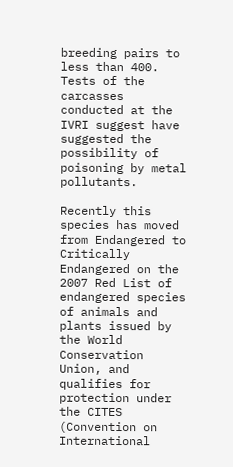breeding pairs to less than 400. Tests of the carcasses conducted at the IVRI suggest have suggested the possibility of poisoning by metal pollutants.

Recently this species has moved from Endangered to Critically Endangered on the 2007 Red List of endangered species of animals and plants issued by the World Conservation Union, and qualifies for protection under the CITES (Convention on International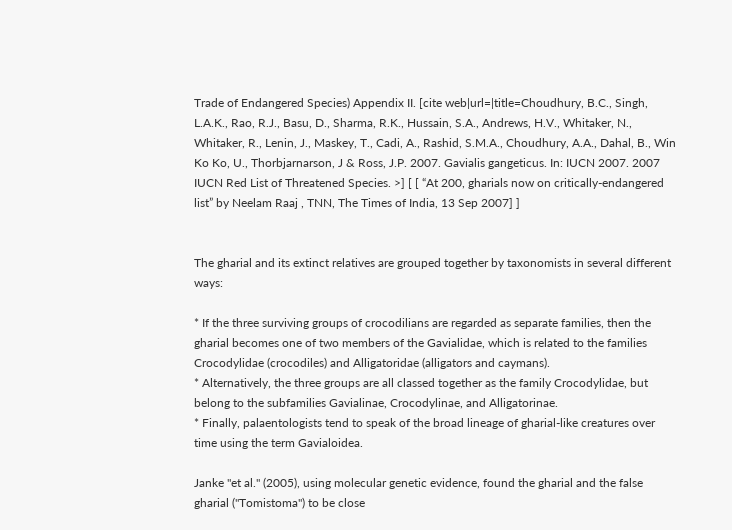Trade of Endangered Species) Appendix II. [cite web|url=|title=Choudhury, B.C., Singh, L.A.K., Rao, R.J., Basu, D., Sharma, R.K., Hussain, S.A., Andrews, H.V., Whitaker, N., Whitaker, R., Lenin, J., Maskey, T., Cadi, A., Rashid, S.M.A., Choudhury, A.A., Dahal, B., Win Ko Ko, U., Thorbjarnarson, J & Ross, J.P. 2007. Gavialis gangeticus. In: IUCN 2007. 2007 IUCN Red List of Threatened Species. >] [ [ “At 200, gharials now on critically-endangered list” by Neelam Raaj , TNN, The Times of India, 13 Sep 2007] ]


The gharial and its extinct relatives are grouped together by taxonomists in several different ways:

* If the three surviving groups of crocodilians are regarded as separate families, then the gharial becomes one of two members of the Gavialidae, which is related to the families Crocodylidae (crocodiles) and Alligatoridae (alligators and caymans).
* Alternatively, the three groups are all classed together as the family Crocodylidae, but belong to the subfamilies Gavialinae, Crocodylinae, and Alligatorinae.
* Finally, palaentologists tend to speak of the broad lineage of gharial-like creatures over time using the term Gavialoidea.

Janke "et al." (2005), using molecular genetic evidence, found the gharial and the false gharial ("Tomistoma") to be close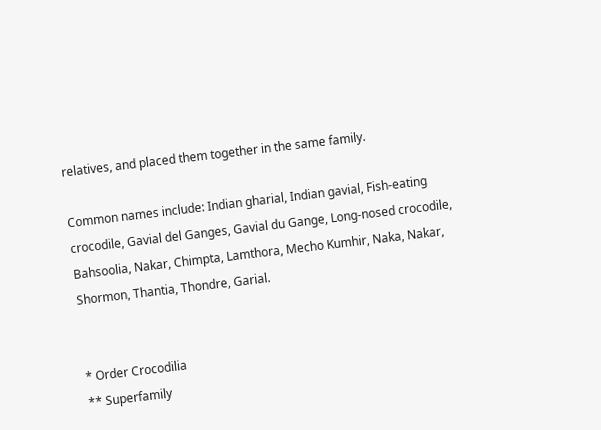relatives, and placed them together in the same family.

Common names include: Indian gharial, Indian gavial, Fish-eating crocodile, Gavial del Ganges, Gavial du Gange, Long-nosed crocodile, Bahsoolia, Nakar, Chimpta, Lamthora, Mecho Kumhir, Naka, Nakar, Shormon, Thantia, Thondre, Garial.


* Order Crocodilia
** Superfamily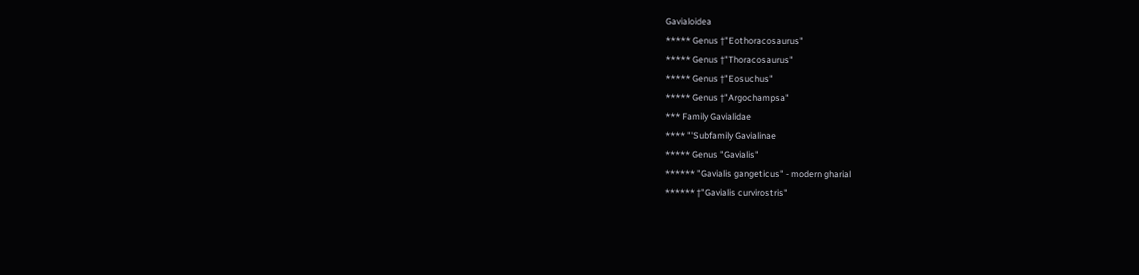Gavialoidea
***** Genus †"Eothoracosaurus"
***** Genus †"Thoracosaurus"
***** Genus †"Eosuchus"
***** Genus †"Argochampsa"
*** Family Gavialidae
**** "'Subfamily Gavialinae
***** Genus "Gavialis"
****** "Gavialis gangeticus" - modern gharial
****** †"Gavialis curvirostris"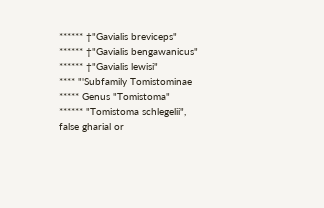****** †"Gavialis breviceps"
****** †"Gavialis bengawanicus"
****** †"Gavialis lewisi"
**** "'Subfamily Tomistominae
***** Genus "Tomistoma"
****** "Tomistoma schlegelii", false gharial or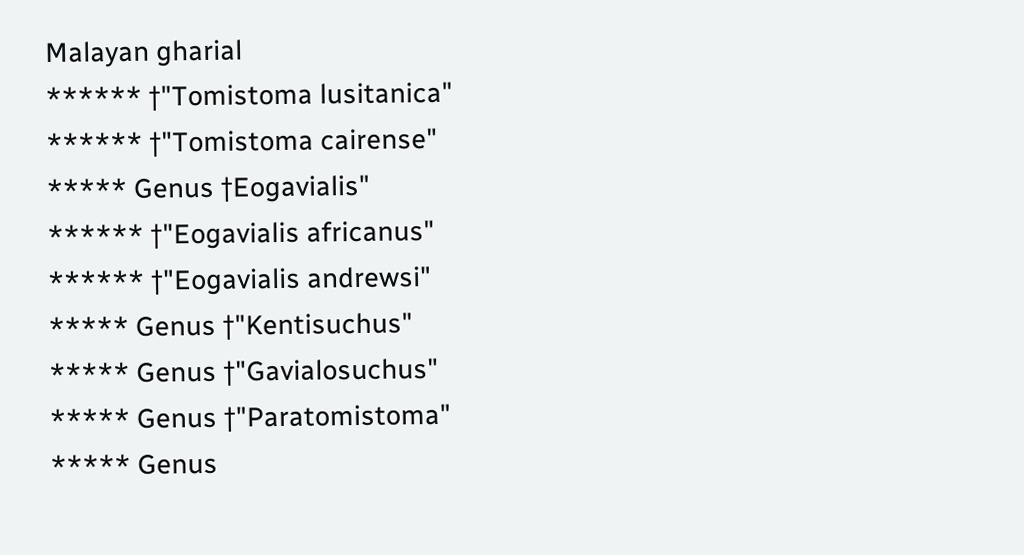Malayan gharial
****** †"Tomistoma lusitanica"
****** †"Tomistoma cairense"
***** Genus †Eogavialis"
****** †"Eogavialis africanus"
****** †"Eogavialis andrewsi"
***** Genus †"Kentisuchus"
***** Genus †"Gavialosuchus"
***** Genus †"Paratomistoma"
***** Genus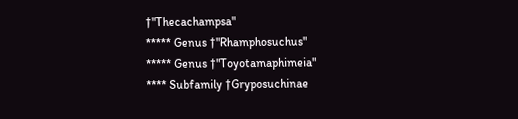†"Thecachampsa"
***** Genus †"Rhamphosuchus"
***** Genus †"Toyotamaphimeia"
**** Subfamily †Gryposuchinae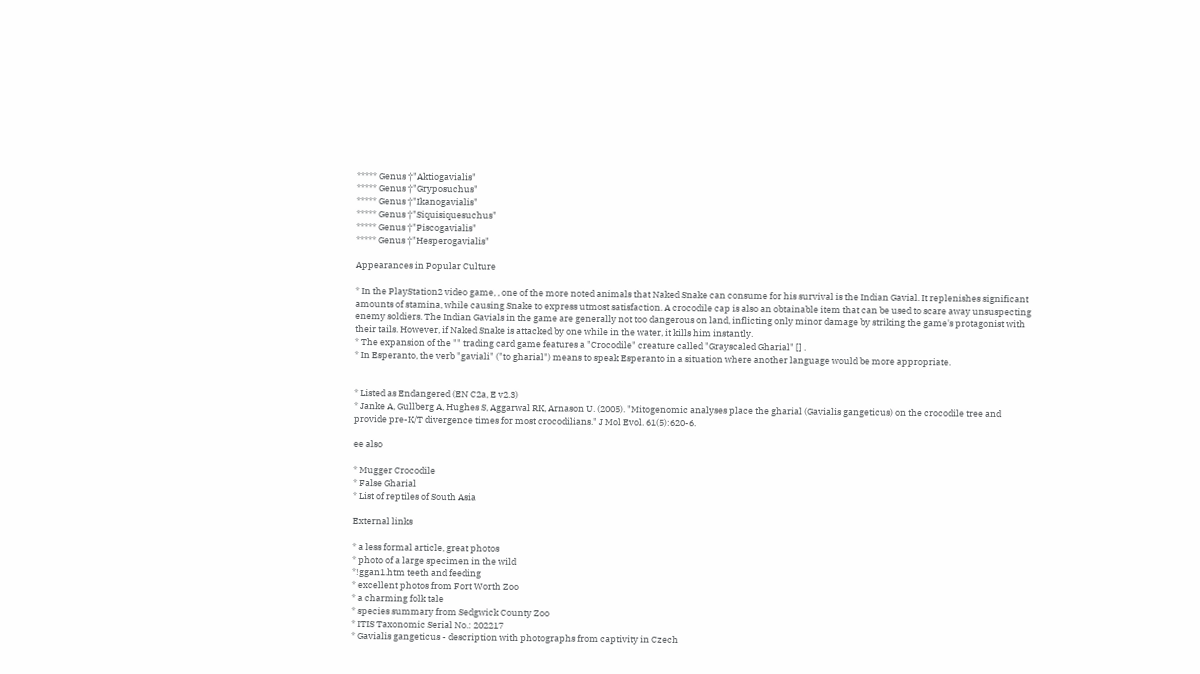***** Genus †"Aktiogavialis"
***** Genus †"Gryposuchus"
***** Genus †"Ikanogavialis"
***** Genus †"Siquisiquesuchus"
***** Genus †"Piscogavialis"
***** Genus †"Hesperogavialis"

Appearances in Popular Culture

* In the PlayStation2 video game, , one of the more noted animals that Naked Snake can consume for his survival is the Indian Gavial. It replenishes significant amounts of stamina, while causing Snake to express utmost satisfaction. A crocodile cap is also an obtainable item that can be used to scare away unsuspecting enemy soldiers. The Indian Gavials in the game are generally not too dangerous on land, inflicting only minor damage by striking the game's protagonist with their tails. However, if Naked Snake is attacked by one while in the water, it kills him instantly.
* The expansion of the "" trading card game features a "Crocodile" creature called "Grayscaled Gharial" [] .
* In Esperanto, the verb "gaviali" ("to gharial") means to speak Esperanto in a situation where another language would be more appropriate.


* Listed as Endangered (EN C2a, E v2.3)
* Janke A, Gullberg A, Hughes S, Aggarwal RK, Arnason U. (2005). "Mitogenomic analyses place the gharial (Gavialis gangeticus) on the crocodile tree and provide pre-K/T divergence times for most crocodilians." J Mol Evol. 61(5):620-6.

ee also

* Mugger Crocodile
* False Gharial
* List of reptiles of South Asia

External links

* a less formal article, great photos
* photo of a large specimen in the wild
*!ggan1.htm teeth and feeding
* excellent photos from Fort Worth Zoo
* a charming folk tale
* species summary from Sedgwick County Zoo
* ITIS Taxonomic Serial No.: 202217
* Gavialis gangeticus - description with photographs from captivity in Czech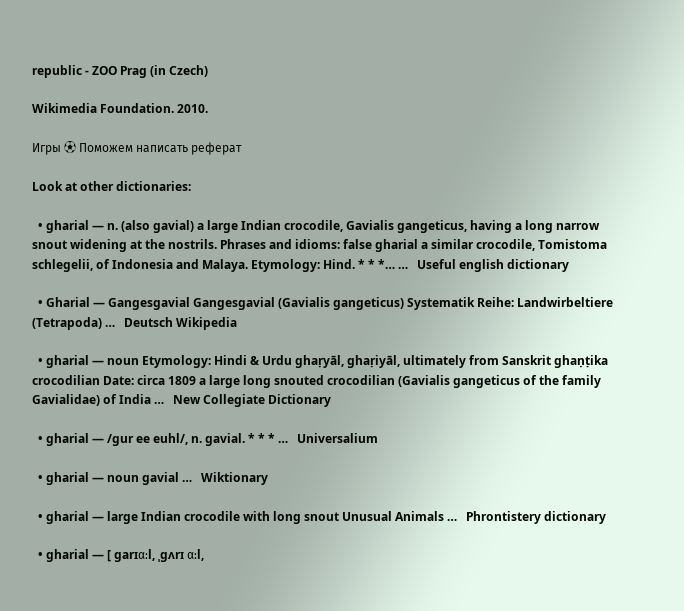republic - ZOO Prag (in Czech)

Wikimedia Foundation. 2010.

Игры ⚽ Поможем написать реферат

Look at other dictionaries:

  • gharial — n. (also gavial) a large Indian crocodile, Gavialis gangeticus, having a long narrow snout widening at the nostrils. Phrases and idioms: false gharial a similar crocodile, Tomistoma schlegelii, of Indonesia and Malaya. Etymology: Hind. * * *… …   Useful english dictionary

  • Gharial — Gangesgavial Gangesgavial (Gavialis gangeticus) Systematik Reihe: Landwirbeltiere (Tetrapoda) …   Deutsch Wikipedia

  • gharial — noun Etymology: Hindi & Urdu ghaṛyāl, ghaṛiyāl, ultimately from Sanskrit ghaṇṭika crocodilian Date: circa 1809 a large long snouted crocodilian (Gavialis gangeticus of the family Gavialidae) of India …   New Collegiate Dictionary

  • gharial — /gur ee euhl/, n. gavial. * * * …   Universalium

  • gharial — noun gavial …   Wiktionary

  • gharial — large Indian crocodile with long snout Unusual Animals …   Phrontistery dictionary

  • gharial — [ garɪα:l, ˌgʌrɪ α:l,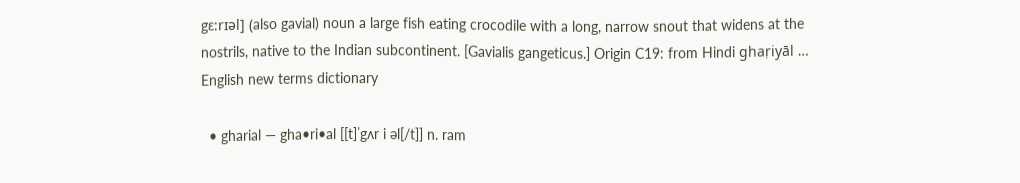gɛ:rɪəl] (also gavial) noun a large fish eating crocodile with a long, narrow snout that widens at the nostrils, native to the Indian subcontinent. [Gavialis gangeticus.] Origin C19: from Hindi ghaṛiyāl …   English new terms dictionary

  • gharial — gha•ri•al [[t]ˈgʌr i əl[/t]] n. ram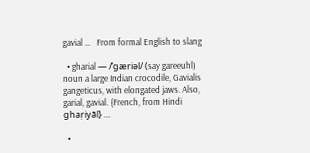gavial …   From formal English to slang

  • gharial — /ˈgæriəl/ (say gareeuhl) noun a large Indian crocodile, Gavialis gangeticus, with elongated jaws. Also, garial, gavial. {French, from Hindi ghaṛiyāl} …

  •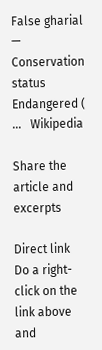False gharial — Conservation status Endangered ( …   Wikipedia

Share the article and excerpts

Direct link
Do a right-click on the link above
and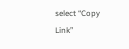select “Copy Link”